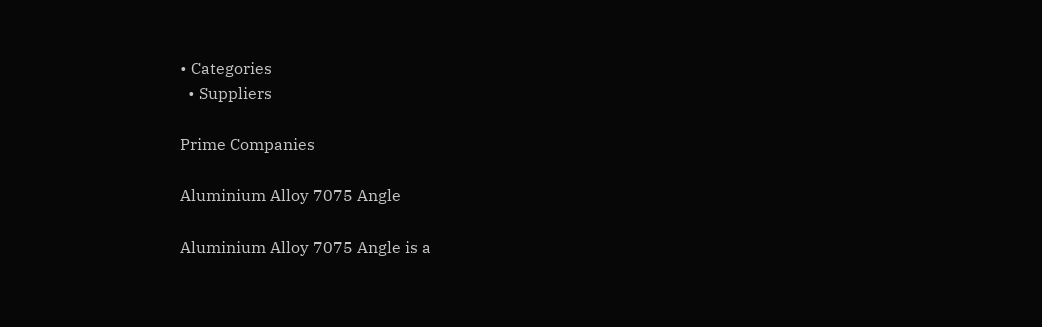• Categories
  • Suppliers

Prime Companies

Aluminium Alloy 7075 Angle

Aluminium Alloy 7075 Angle is a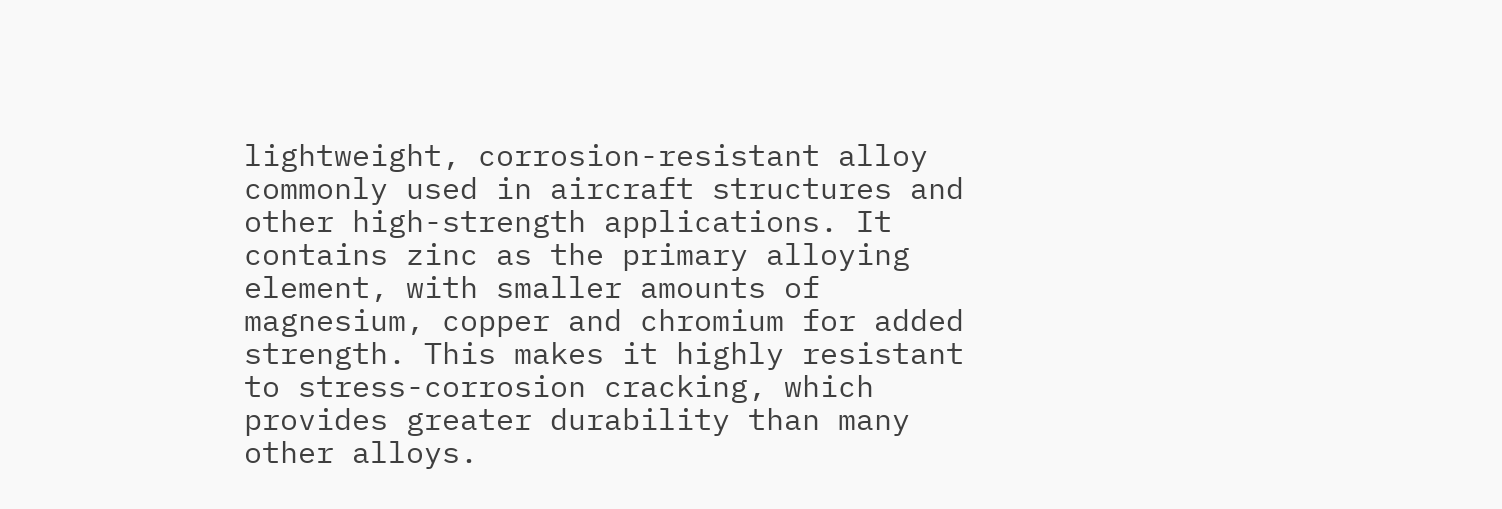lightweight, corrosion-resistant alloy commonly used in aircraft structures and other high-strength applications. It contains zinc as the primary alloying element, with smaller amounts of magnesium, copper and chromium for added strength. This makes it highly resistant to stress-corrosion cracking, which provides greater durability than many other alloys.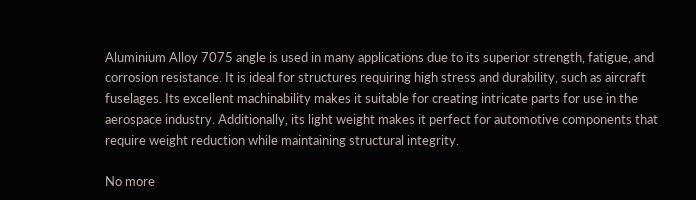Aluminium Alloy 7075 angle is used in many applications due to its superior strength, fatigue, and corrosion resistance. It is ideal for structures requiring high stress and durability, such as aircraft fuselages. Its excellent machinability makes it suitable for creating intricate parts for use in the aerospace industry. Additionally, its light weight makes it perfect for automotive components that require weight reduction while maintaining structural integrity.

No more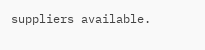suppliers available.